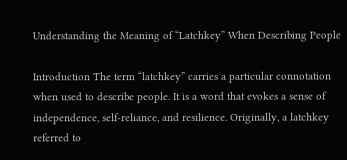Understanding the Meaning of “Latchkey” When Describing People

Introduction The term “latchkey” carries a particular connotation when used to describe people. It is a word that evokes a sense of independence, self-reliance, and resilience. Originally, a latchkey referred to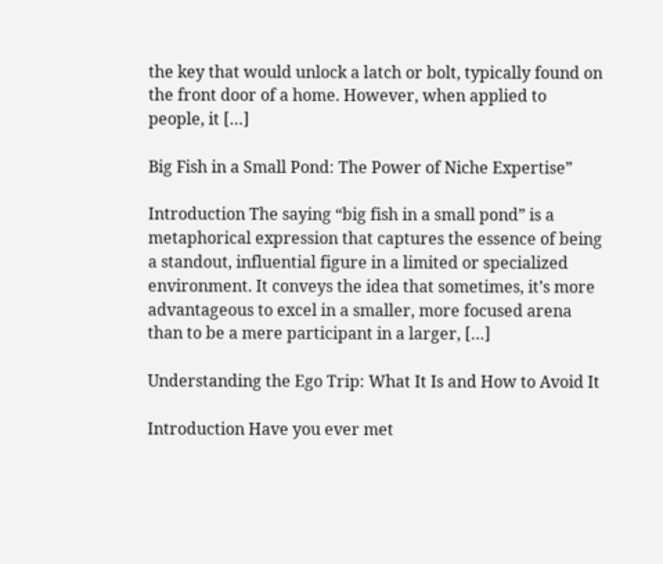the key that would unlock a latch or bolt, typically found on the front door of a home. However, when applied to people, it […]

Big Fish in a Small Pond: The Power of Niche Expertise”

Introduction The saying “big fish in a small pond” is a metaphorical expression that captures the essence of being a standout, influential figure in a limited or specialized environment. It conveys the idea that sometimes, it’s more advantageous to excel in a smaller, more focused arena than to be a mere participant in a larger, […]

Understanding the Ego Trip: What It Is and How to Avoid It

Introduction Have you ever met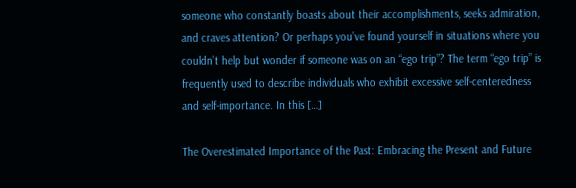someone who constantly boasts about their accomplishments, seeks admiration, and craves attention? Or perhaps you’ve found yourself in situations where you couldn’t help but wonder if someone was on an “ego trip”? The term “ego trip” is frequently used to describe individuals who exhibit excessive self-centeredness and self-importance. In this […]

The Overestimated Importance of the Past: Embracing the Present and Future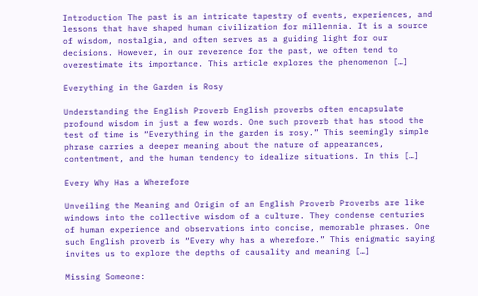Introduction The past is an intricate tapestry of events, experiences, and lessons that have shaped human civilization for millennia. It is a source of wisdom, nostalgia, and often serves as a guiding light for our decisions. However, in our reverence for the past, we often tend to overestimate its importance. This article explores the phenomenon […]

Everything in the Garden is Rosy

Understanding the English Proverb English proverbs often encapsulate profound wisdom in just a few words. One such proverb that has stood the test of time is “Everything in the garden is rosy.” This seemingly simple phrase carries a deeper meaning about the nature of appearances, contentment, and the human tendency to idealize situations. In this […]

Every Why Has a Wherefore

Unveiling the Meaning and Origin of an English Proverb Proverbs are like windows into the collective wisdom of a culture. They condense centuries of human experience and observations into concise, memorable phrases. One such English proverb is “Every why has a wherefore.” This enigmatic saying invites us to explore the depths of causality and meaning […]

Missing Someone: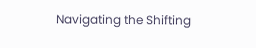Navigating the Shifting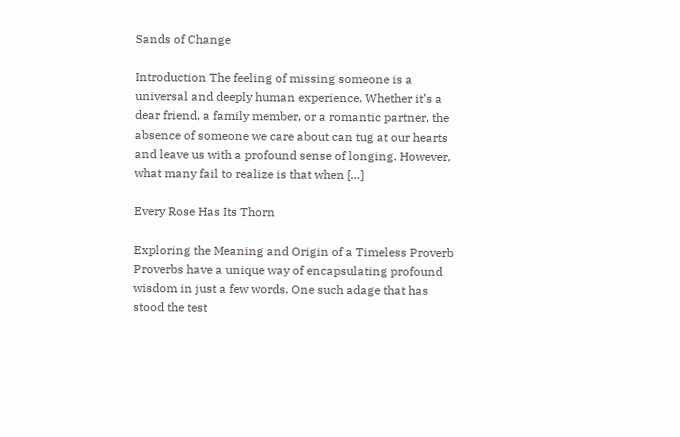Sands of Change

Introduction The feeling of missing someone is a universal and deeply human experience. Whether it’s a dear friend, a family member, or a romantic partner, the absence of someone we care about can tug at our hearts and leave us with a profound sense of longing. However, what many fail to realize is that when […]

Every Rose Has Its Thorn

Exploring the Meaning and Origin of a Timeless Proverb Proverbs have a unique way of encapsulating profound wisdom in just a few words. One such adage that has stood the test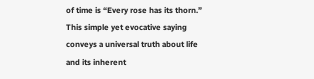of time is “Every rose has its thorn.” This simple yet evocative saying conveys a universal truth about life and its inherent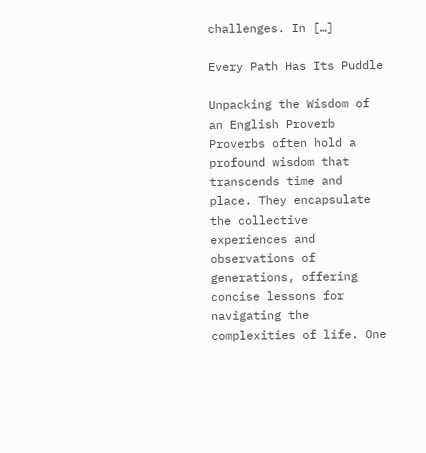challenges. In […]

Every Path Has Its Puddle

Unpacking the Wisdom of an English Proverb Proverbs often hold a profound wisdom that transcends time and place. They encapsulate the collective experiences and observations of generations, offering concise lessons for navigating the complexities of life. One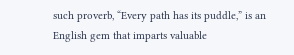such proverb, “Every path has its puddle,” is an English gem that imparts valuable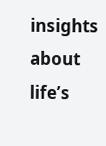insights about life’s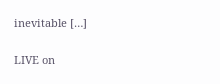inevitable […]

LIVE on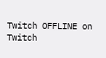Twitch OFFLINE on Twitch